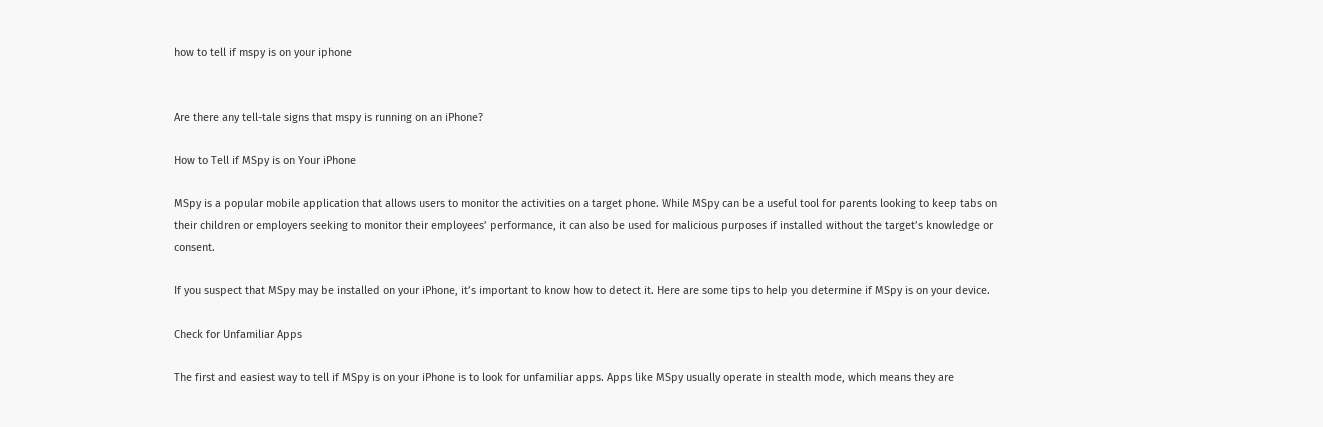how to tell if mspy is on your iphone


Are there any tell-tale signs that mspy is running on an iPhone?

How to Tell if MSpy is on Your iPhone

MSpy is a popular mobile application that allows users to monitor the activities on a target phone. While MSpy can be a useful tool for parents looking to keep tabs on their children or employers seeking to monitor their employees’ performance, it can also be used for malicious purposes if installed without the target’s knowledge or consent.

If you suspect that MSpy may be installed on your iPhone, it’s important to know how to detect it. Here are some tips to help you determine if MSpy is on your device.

Check for Unfamiliar Apps

The first and easiest way to tell if MSpy is on your iPhone is to look for unfamiliar apps. Apps like MSpy usually operate in stealth mode, which means they are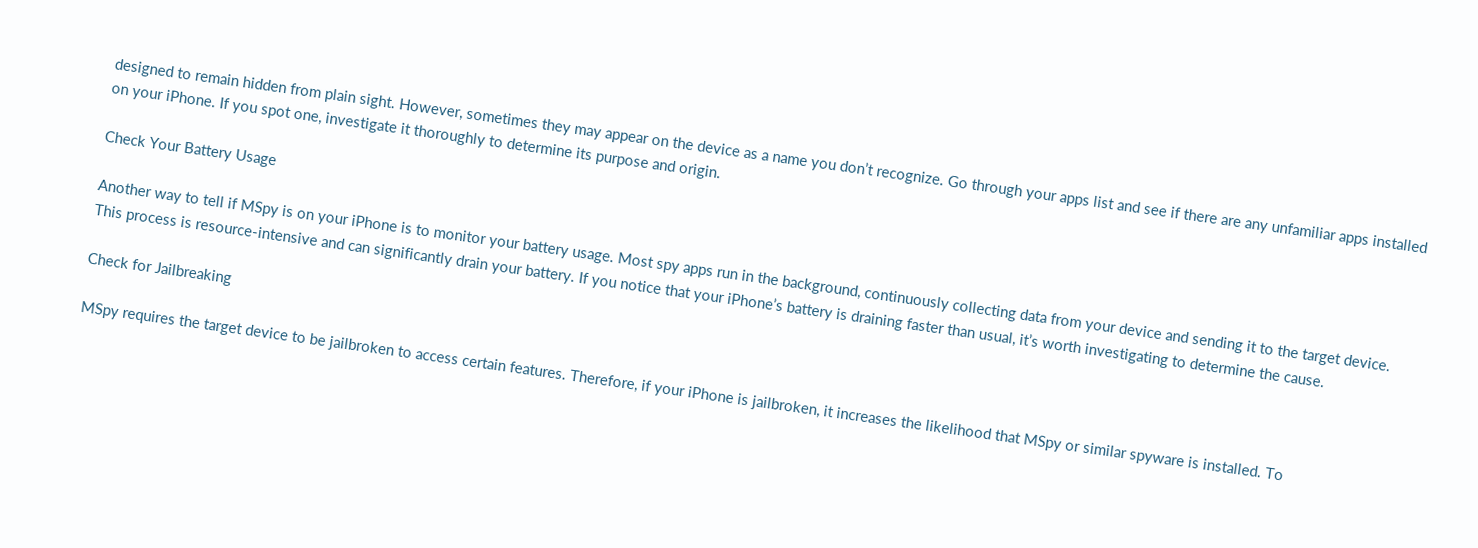designed to remain hidden from plain sight. However, sometimes they may appear on the device as a name you don’t recognize. Go through your apps list and see if there are any unfamiliar apps installed on your iPhone. If you spot one, investigate it thoroughly to determine its purpose and origin.

Check Your Battery Usage

Another way to tell if MSpy is on your iPhone is to monitor your battery usage. Most spy apps run in the background, continuously collecting data from your device and sending it to the target device. This process is resource-intensive and can significantly drain your battery. If you notice that your iPhone’s battery is draining faster than usual, it’s worth investigating to determine the cause.

Check for Jailbreaking

MSpy requires the target device to be jailbroken to access certain features. Therefore, if your iPhone is jailbroken, it increases the likelihood that MSpy or similar spyware is installed. To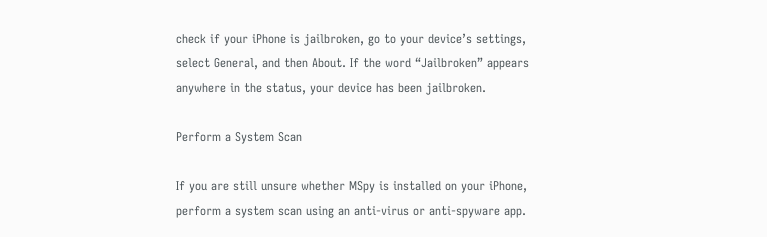check if your iPhone is jailbroken, go to your device’s settings, select General, and then About. If the word “Jailbroken” appears anywhere in the status, your device has been jailbroken.

Perform a System Scan

If you are still unsure whether MSpy is installed on your iPhone, perform a system scan using an anti-virus or anti-spyware app.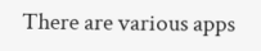There are various apps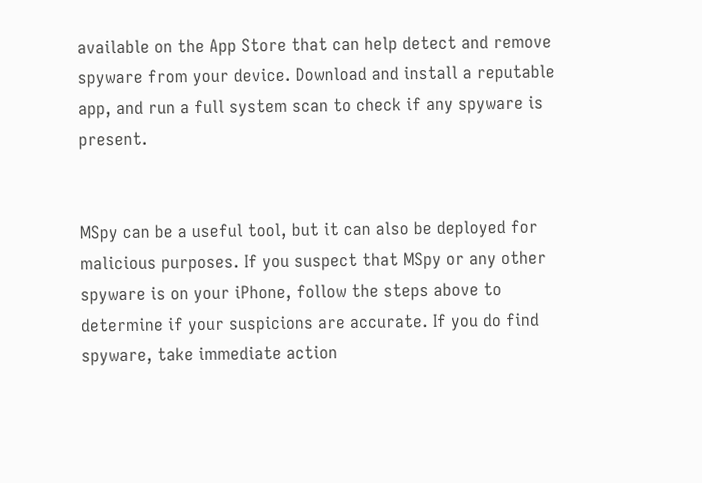available on the App Store that can help detect and remove spyware from your device. Download and install a reputable app, and run a full system scan to check if any spyware is present.


MSpy can be a useful tool, but it can also be deployed for malicious purposes. If you suspect that MSpy or any other spyware is on your iPhone, follow the steps above to determine if your suspicions are accurate. If you do find spyware, take immediate action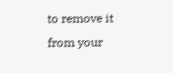to remove it from your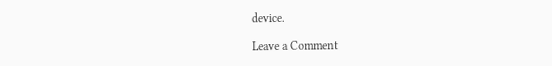device.

Leave a Comment